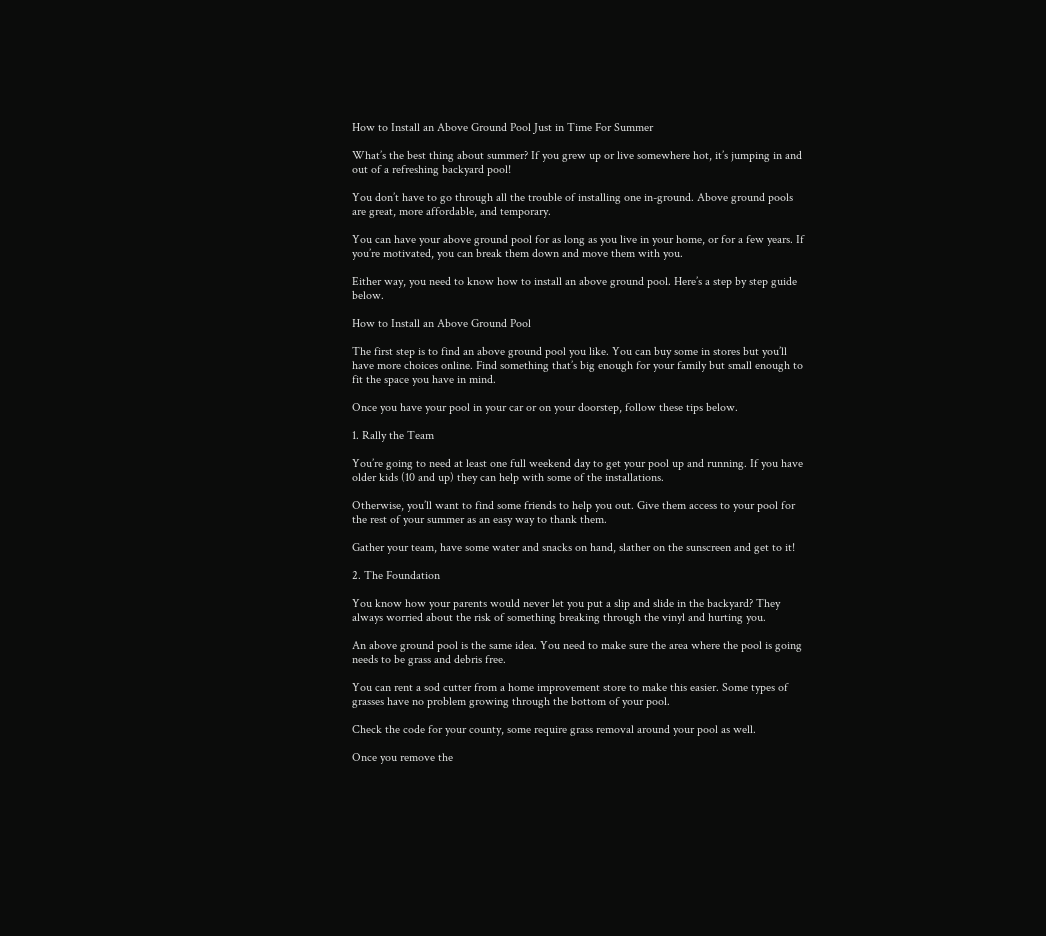How to Install an Above Ground Pool Just in Time For Summer

What’s the best thing about summer? If you grew up or live somewhere hot, it’s jumping in and out of a refreshing backyard pool!

You don’t have to go through all the trouble of installing one in-ground. Above ground pools are great, more affordable, and temporary.

You can have your above ground pool for as long as you live in your home, or for a few years. If you’re motivated, you can break them down and move them with you.

Either way, you need to know how to install an above ground pool. Here’s a step by step guide below.

How to Install an Above Ground Pool

The first step is to find an above ground pool you like. You can buy some in stores but you’ll have more choices online. Find something that’s big enough for your family but small enough to fit the space you have in mind.

Once you have your pool in your car or on your doorstep, follow these tips below.

1. Rally the Team

You’re going to need at least one full weekend day to get your pool up and running. If you have older kids (10 and up) they can help with some of the installations.

Otherwise, you’ll want to find some friends to help you out. Give them access to your pool for the rest of your summer as an easy way to thank them.

Gather your team, have some water and snacks on hand, slather on the sunscreen and get to it!

2. The Foundation

You know how your parents would never let you put a slip and slide in the backyard? They always worried about the risk of something breaking through the vinyl and hurting you.

An above ground pool is the same idea. You need to make sure the area where the pool is going needs to be grass and debris free.

You can rent a sod cutter from a home improvement store to make this easier. Some types of grasses have no problem growing through the bottom of your pool.

Check the code for your county, some require grass removal around your pool as well.

Once you remove the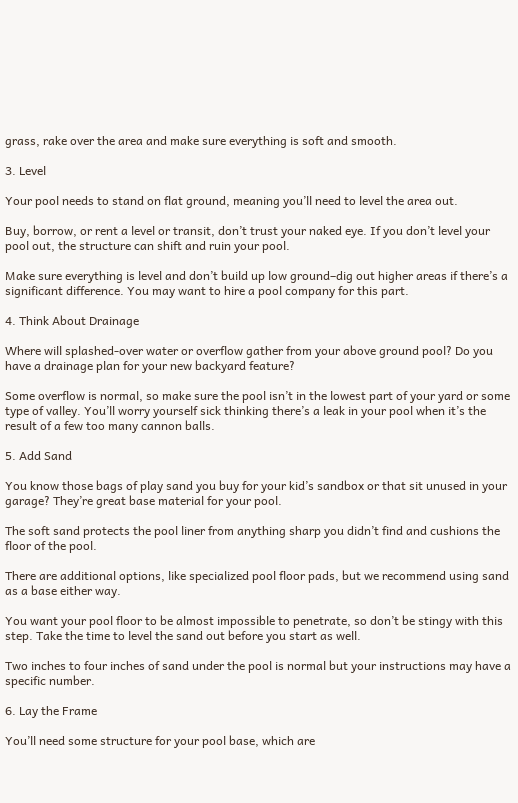grass, rake over the area and make sure everything is soft and smooth.

3. Level

Your pool needs to stand on flat ground, meaning you’ll need to level the area out.

Buy, borrow, or rent a level or transit, don’t trust your naked eye. If you don’t level your pool out, the structure can shift and ruin your pool.

Make sure everything is level and don’t build up low ground–dig out higher areas if there’s a significant difference. You may want to hire a pool company for this part.

4. Think About Drainage

Where will splashed-over water or overflow gather from your above ground pool? Do you have a drainage plan for your new backyard feature?

Some overflow is normal, so make sure the pool isn’t in the lowest part of your yard or some type of valley. You’ll worry yourself sick thinking there’s a leak in your pool when it’s the result of a few too many cannon balls.

5. Add Sand

You know those bags of play sand you buy for your kid’s sandbox or that sit unused in your garage? They’re great base material for your pool.

The soft sand protects the pool liner from anything sharp you didn’t find and cushions the floor of the pool.

There are additional options, like specialized pool floor pads, but we recommend using sand as a base either way.

You want your pool floor to be almost impossible to penetrate, so don’t be stingy with this step. Take the time to level the sand out before you start as well.

Two inches to four inches of sand under the pool is normal but your instructions may have a specific number.

6. Lay the Frame

You’ll need some structure for your pool base, which are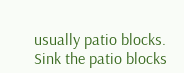usually patio blocks. Sink the patio blocks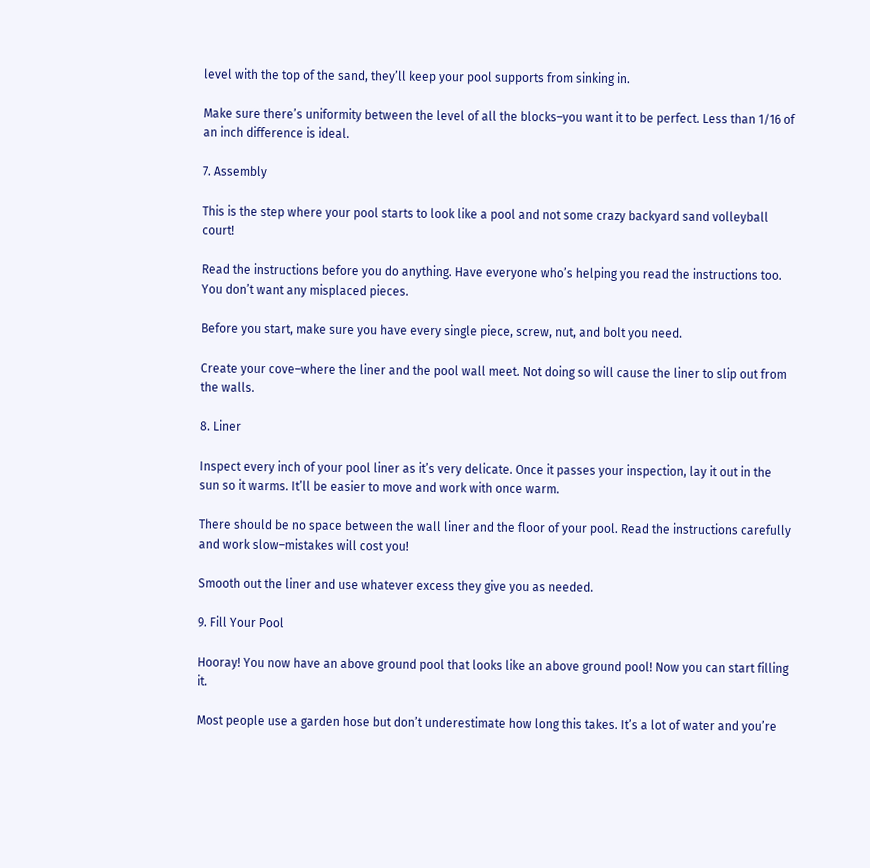level with the top of the sand, they’ll keep your pool supports from sinking in.

Make sure there’s uniformity between the level of all the blocks–you want it to be perfect. Less than 1/16 of an inch difference is ideal.

7. Assembly

This is the step where your pool starts to look like a pool and not some crazy backyard sand volleyball court!

Read the instructions before you do anything. Have everyone who’s helping you read the instructions too. You don’t want any misplaced pieces.

Before you start, make sure you have every single piece, screw, nut, and bolt you need.

Create your cove–where the liner and the pool wall meet. Not doing so will cause the liner to slip out from the walls.

8. Liner

Inspect every inch of your pool liner as it’s very delicate. Once it passes your inspection, lay it out in the sun so it warms. It’ll be easier to move and work with once warm.

There should be no space between the wall liner and the floor of your pool. Read the instructions carefully and work slow–mistakes will cost you!

Smooth out the liner and use whatever excess they give you as needed.

9. Fill Your Pool

Hooray! You now have an above ground pool that looks like an above ground pool! Now you can start filling it.

Most people use a garden hose but don’t underestimate how long this takes. It’s a lot of water and you’re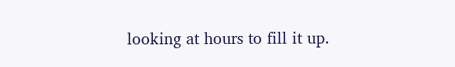looking at hours to fill it up.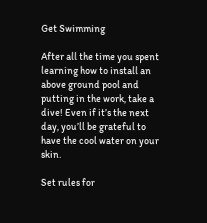Get Swimming

After all the time you spent learning how to install an above ground pool and putting in the work, take a dive! Even if it’s the next day, you’ll be grateful to have the cool water on your skin.

Set rules for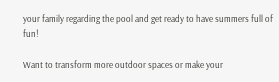your family regarding the pool and get ready to have summers full of fun!

Want to transform more outdoor spaces or make your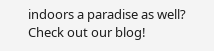indoors a paradise as well? Check out our blog!